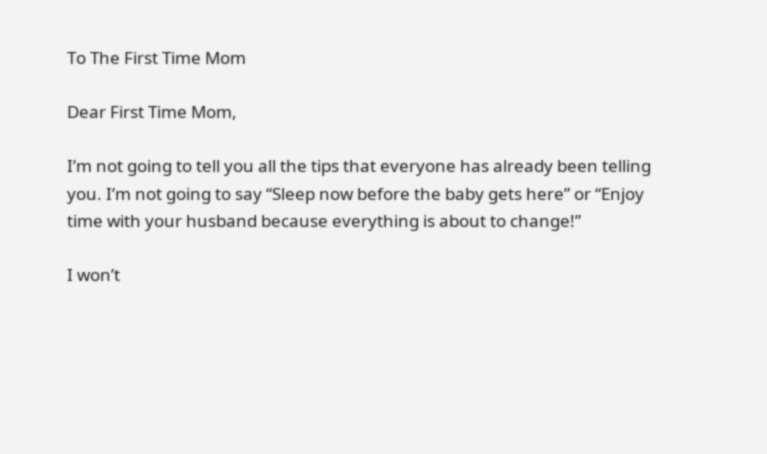To The First Time Mom

Dear First Time Mom,

I’m not going to tell you all the tips that everyone has already been telling you. I’m not going to say “Sleep now before the baby gets here” or “Enjoy time with your husband because everything is about to change!”

I won’t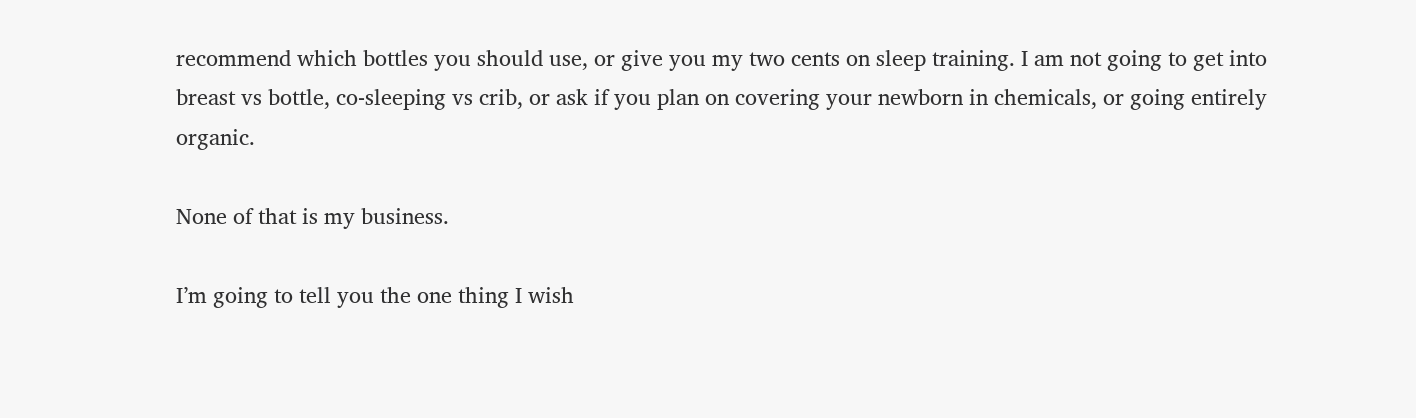recommend which bottles you should use, or give you my two cents on sleep training. I am not going to get into breast vs bottle, co-sleeping vs crib, or ask if you plan on covering your newborn in chemicals, or going entirely organic.

None of that is my business.

I’m going to tell you the one thing I wish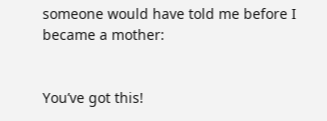someone would have told me before I became a mother:


You’ve got this!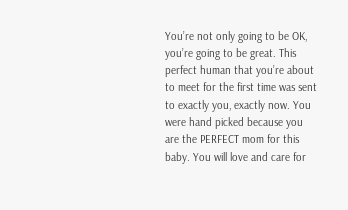You’re not only going to be OK, you’re going to be great. This perfect human that you’re about to meet for the first time was sent to exactly you, exactly now. You were hand picked because you are the PERFECT mom for this baby. You will love and care for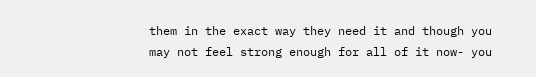them in the exact way they need it and though you may not feel strong enough for all of it now- you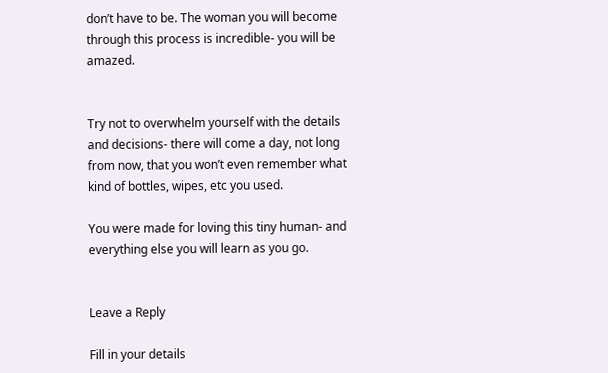don’t have to be. The woman you will become through this process is incredible- you will be amazed.


Try not to overwhelm yourself with the details and decisions- there will come a day, not long from now, that you won’t even remember what kind of bottles, wipes, etc you used.

You were made for loving this tiny human- and everything else you will learn as you go.


Leave a Reply

Fill in your details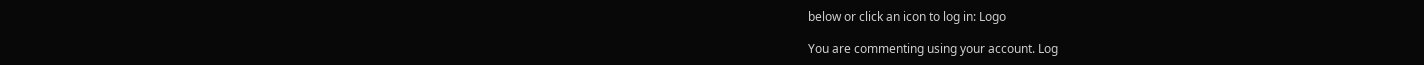below or click an icon to log in: Logo

You are commenting using your account. Log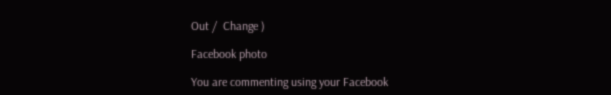Out /  Change )

Facebook photo

You are commenting using your Facebook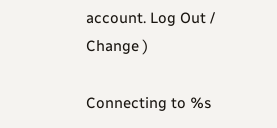account. Log Out /  Change )

Connecting to %s